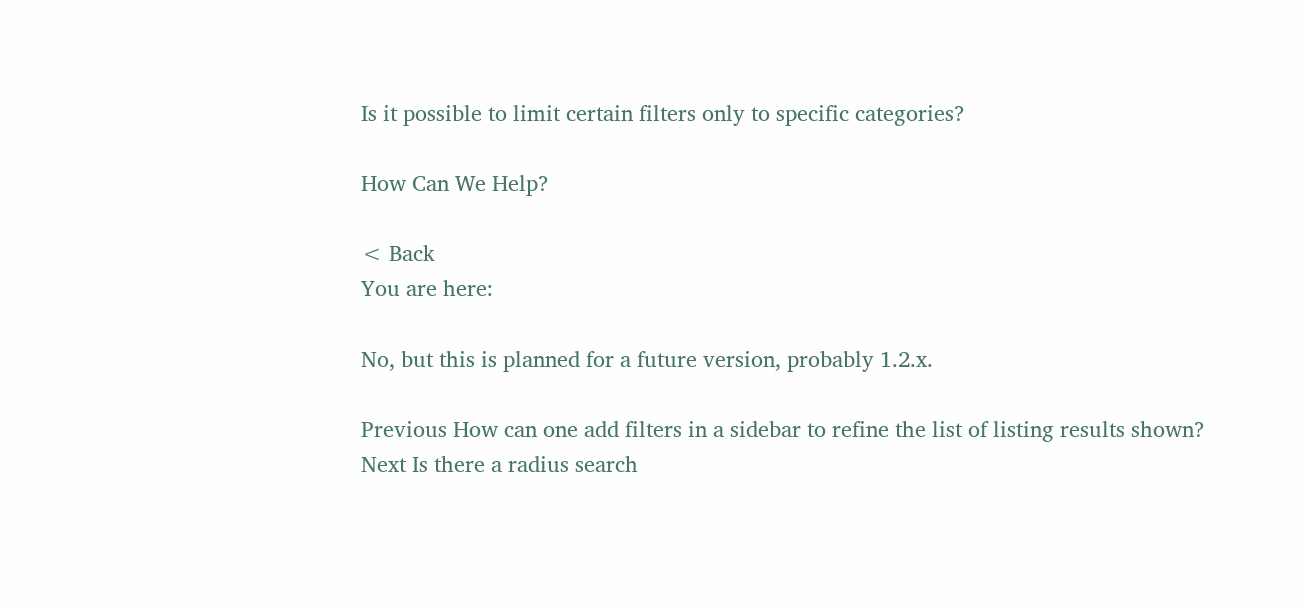Is it possible to limit certain filters only to specific categories?

How Can We Help?

< Back
You are here:

No, but this is planned for a future version, probably 1.2.x.

Previous How can one add filters in a sidebar to refine the list of listing results shown?
Next Is there a radius search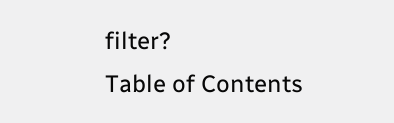filter?
Table of Contents